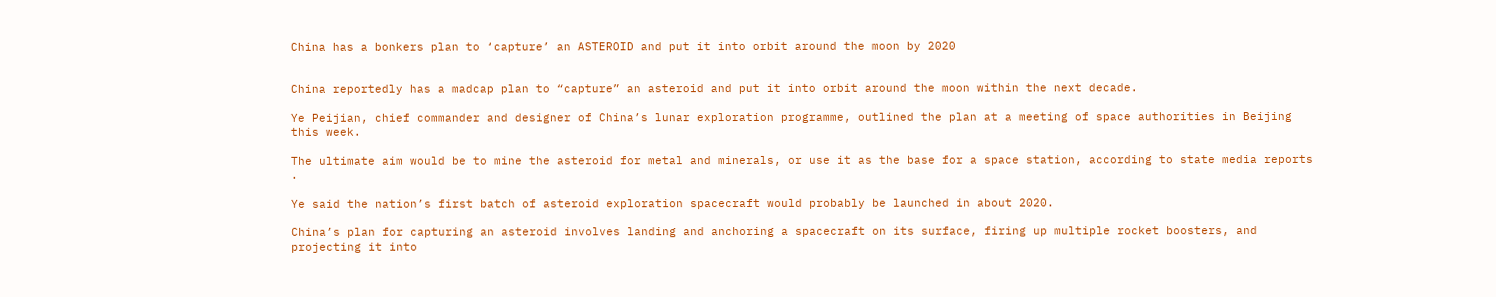China has a bonkers plan to ‘capture’ an ASTEROID and put it into orbit around the moon by 2020


China reportedly has a madcap plan to “capture” an asteroid and put it into orbit around the moon within the next decade.

Ye Peijian, chief commander and designer of China’s lunar exploration programme, outlined the plan at a meeting of space authorities in Beijing this week.

The ultimate aim would be to mine the asteroid for metal and minerals, or use it as the base for a space station, according to state media reports .

Ye said the nation’s first batch of asteroid exploration spacecraft would probably be launched in about 2020.

China’s plan for capturing an asteroid involves landing and anchoring a spacecraft on its surface, firing up multiple rocket boosters, and projecting it into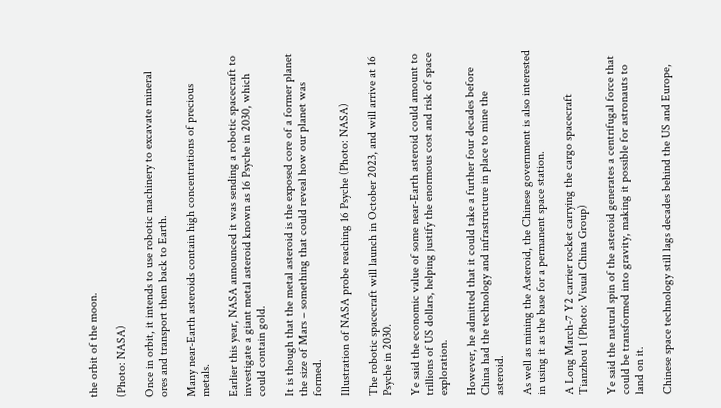the orbit of the moon.

(Photo: NASA)

Once in orbit, it intends to use robotic machinery to excavate mineral ores and transport them back to Earth.

Many near-Earth asteroids contain high concentrations of precious metals.

Earlier this year, NASA announced it was sending a robotic spacecraft to investigate a giant metal asteroid known as 16 Psyche in 2030, which could contain gold.

It is though that the metal asteroid is the exposed core of a former planet the size of Mars – something that could reveal how our planet was formed.

Illustration of NASA probe reaching 16 Psyche (Photo: NASA)

The robotic spacecraft will launch in October 2023, and will arrive at 16 Psyche in 2030.

Ye said the economic value of some near-Earth asteroid could amount to trillions of US dollars, helping justify the enormous cost and risk of space exploration.

However, he admitted that it could take a further four decades before China had the technology and infrastructure in place to mine the asteroid.

As well as mining the Asteroid, the Chinese government is also interested in using it as the base for a permanent space station.

A Long March-7 Y2 carrier rocket carrying the cargo spacecraft Tianzhou 1 (Photo: Visual China Group)

Ye said the natural spin of the asteroid generates a centrifugal force that could be transformed into gravity, making it possible for astronauts to land on it.

Chinese space technology still lags decades behind the US and Europe,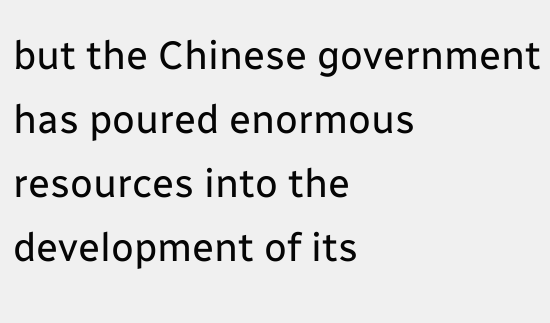but the Chinese government has poured enormous resources into the development of its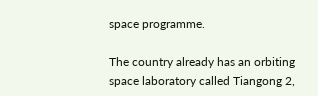space programme.

The country already has an orbiting space laboratory called Tiangong 2,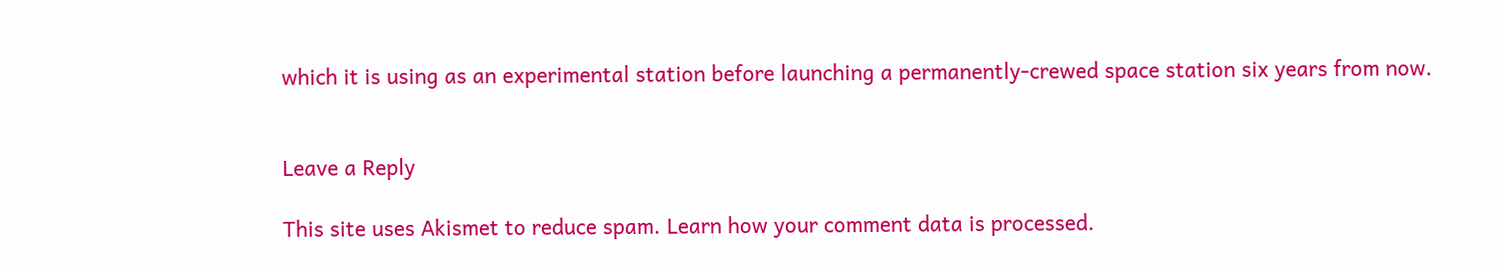which it is using as an experimental station before launching a permanently-crewed space station six years from now.


Leave a Reply

This site uses Akismet to reduce spam. Learn how your comment data is processed.